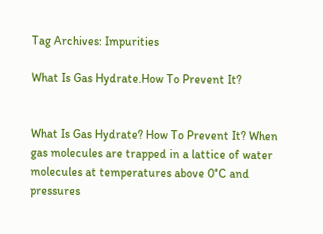Tag Archives: Impurities

What Is Gas Hydrate.How To Prevent It?


What Is Gas Hydrate? How To Prevent It? When gas molecules are trapped in a lattice of water molecules at temperatures above 0°C and pressures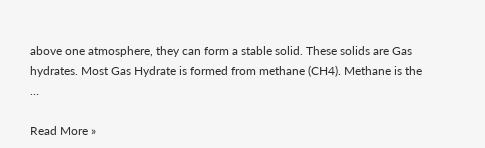above one atmosphere, they can form a stable solid. These solids are Gas hydrates. Most Gas Hydrate is formed from methane (CH4). Methane is the …

Read More »